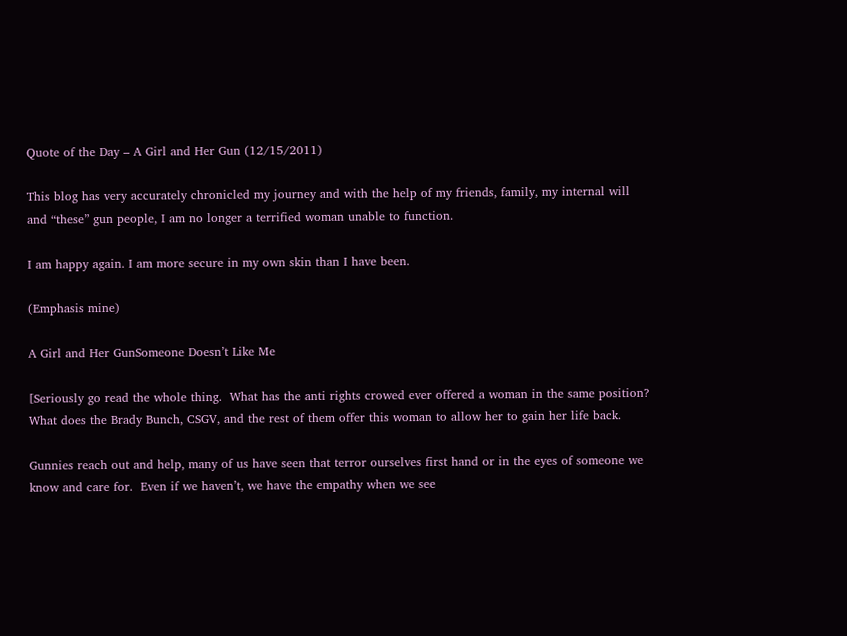Quote of the Day – A Girl and Her Gun (12/15/2011)

This blog has very accurately chronicled my journey and with the help of my friends, family, my internal will and “these” gun people, I am no longer a terrified woman unable to function.

I am happy again. I am more secure in my own skin than I have been.

(Emphasis mine)

A Girl and Her GunSomeone Doesn’t Like Me

[Seriously go read the whole thing.  What has the anti rights crowed ever offered a woman in the same position?  What does the Brady Bunch, CSGV, and the rest of them offer this woman to allow her to gain her life back.

Gunnies reach out and help, many of us have seen that terror ourselves first hand or in the eyes of someone we know and care for.  Even if we haven’t, we have the empathy when we see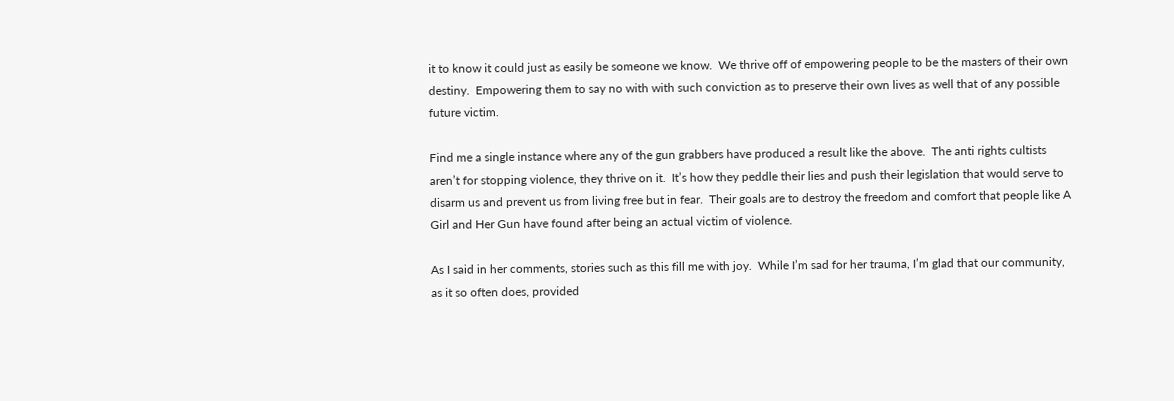it to know it could just as easily be someone we know.  We thrive off of empowering people to be the masters of their own destiny.  Empowering them to say no with with such conviction as to preserve their own lives as well that of any possible future victim.

Find me a single instance where any of the gun grabbers have produced a result like the above.  The anti rights cultists aren’t for stopping violence, they thrive on it.  It’s how they peddle their lies and push their legislation that would serve to disarm us and prevent us from living free but in fear.  Their goals are to destroy the freedom and comfort that people like A Girl and Her Gun have found after being an actual victim of violence.

As I said in her comments, stories such as this fill me with joy.  While I’m sad for her trauma, I’m glad that our community, as it so often does, provided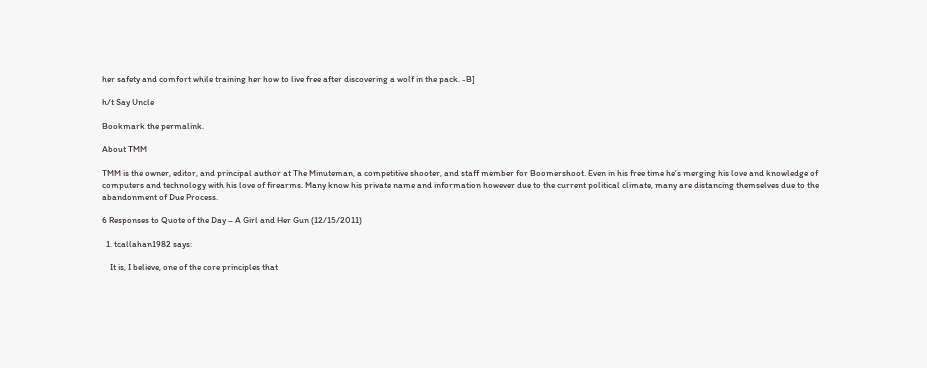her safety and comfort while training her how to live free after discovering a wolf in the pack. -B]

h/t Say Uncle

Bookmark the permalink.

About TMM

TMM is the owner, editor, and principal author at The Minuteman, a competitive shooter, and staff member for Boomershoot. Even in his free time he’s merging his love and knowledge of computers and technology with his love of firearms. Many know his private name and information however due to the current political climate, many are distancing themselves due to the abandonment of Due Process.

6 Responses to Quote of the Day – A Girl and Her Gun (12/15/2011)

  1. tcallahan1982 says:

    It is, I believe, one of the core principles that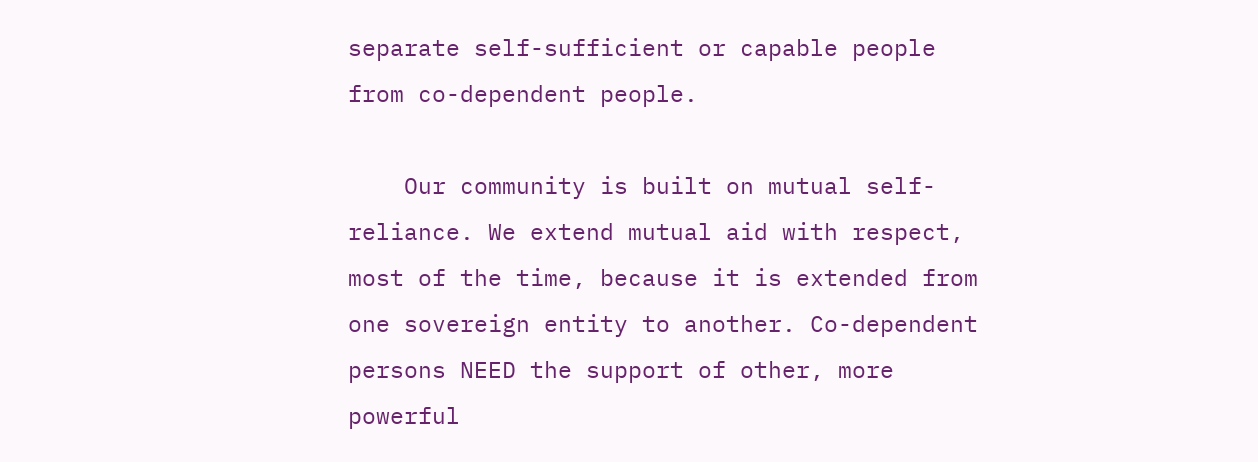separate self-sufficient or capable people from co-dependent people.

    Our community is built on mutual self-reliance. We extend mutual aid with respect, most of the time, because it is extended from one sovereign entity to another. Co-dependent persons NEED the support of other, more powerful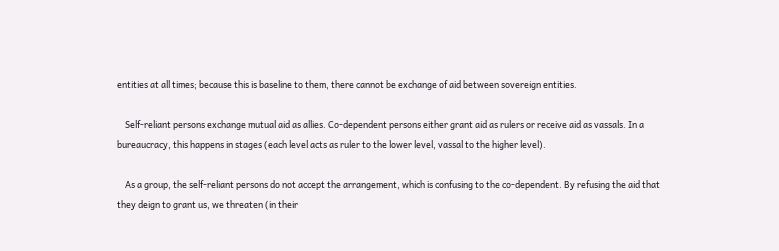entities at all times; because this is baseline to them, there cannot be exchange of aid between sovereign entities.

    Self-reliant persons exchange mutual aid as allies. Co-dependent persons either grant aid as rulers or receive aid as vassals. In a bureaucracy, this happens in stages (each level acts as ruler to the lower level, vassal to the higher level).

    As a group, the self-reliant persons do not accept the arrangement, which is confusing to the co-dependent. By refusing the aid that they deign to grant us, we threaten (in their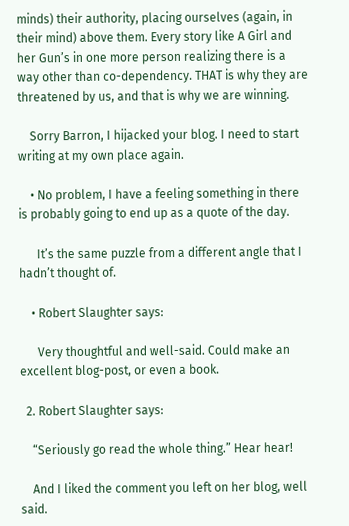minds) their authority, placing ourselves (again, in their mind) above them. Every story like A Girl and her Gun’s in one more person realizing there is a way other than co-dependency. THAT is why they are threatened by us, and that is why we are winning.

    Sorry Barron, I hijacked your blog. I need to start writing at my own place again.

    • No problem, I have a feeling something in there is probably going to end up as a quote of the day.

      It’s the same puzzle from a different angle that I hadn’t thought of.

    • Robert Slaughter says:

      Very thoughtful and well-said. Could make an excellent blog-post, or even a book.

  2. Robert Slaughter says:

    “Seriously go read the whole thing.” Hear hear!

    And I liked the comment you left on her blog, well said.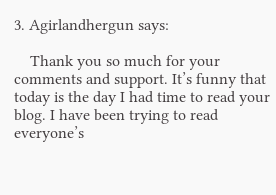3. Agirlandhergun says:

    Thank you so much for your comments and support. It’s funny that today is the day I had time to read your blog. I have been trying to read everyone’s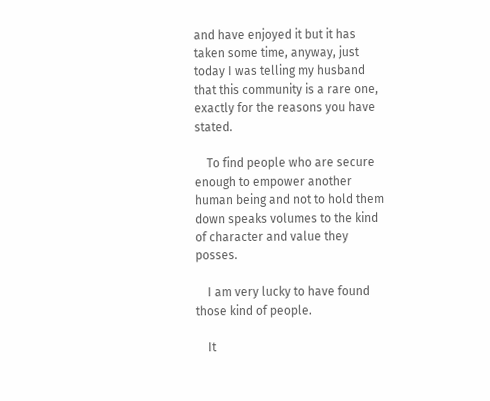and have enjoyed it but it has taken some time, anyway, just today I was telling my husband that this community is a rare one, exactly for the reasons you have stated.

    To find people who are secure enough to empower another human being and not to hold them down speaks volumes to the kind of character and value they posses.

    I am very lucky to have found those kind of people.

    It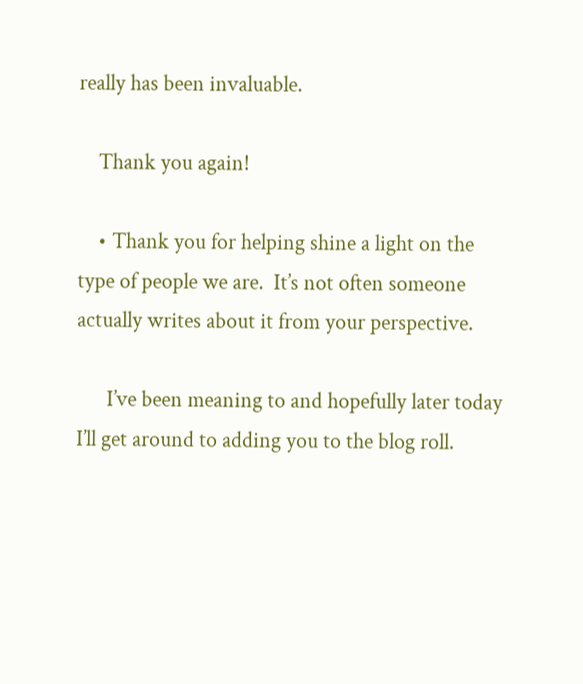really has been invaluable.

    Thank you again!

    • Thank you for helping shine a light on the type of people we are.  It’s not often someone actually writes about it from your perspective.

      I’ve been meaning to and hopefully later today I’ll get around to adding you to the blog roll.